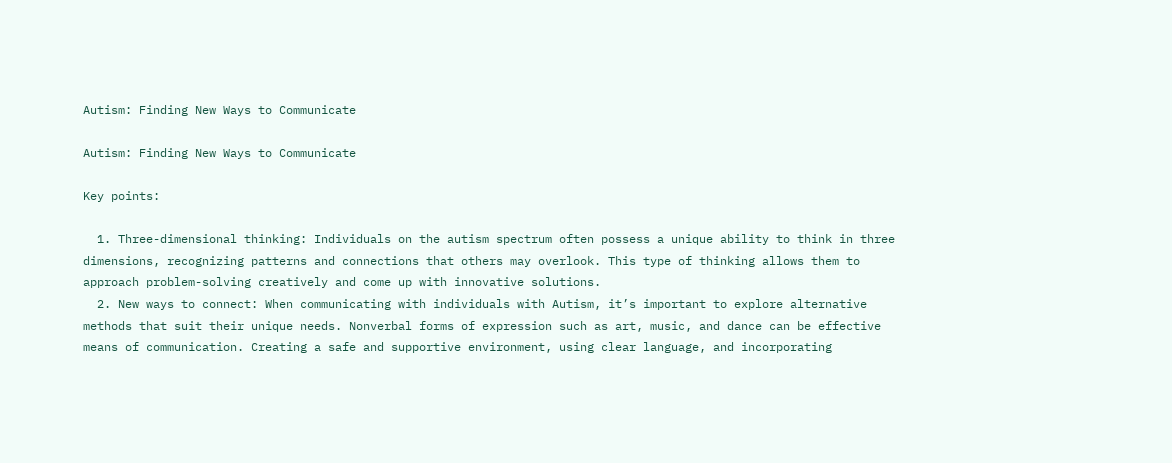Autism: Finding New Ways to Communicate

Autism: Finding New Ways to Communicate

Key points:

  1. Three-dimensional thinking: Individuals on the autism spectrum often possess a unique ability to think in three dimensions, recognizing patterns and connections that others may overlook. This type of thinking allows them to approach problem-solving creatively and come up with innovative solutions.
  2. New ways to connect: When communicating with individuals with Autism, it’s important to explore alternative methods that suit their unique needs. Nonverbal forms of expression such as art, music, and dance can be effective means of communication. Creating a safe and supportive environment, using clear language, and incorporating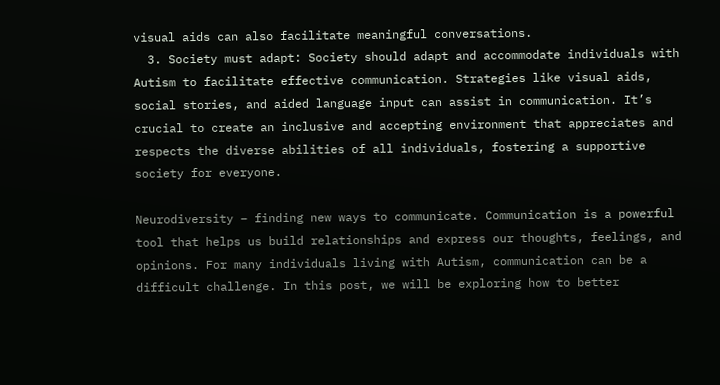visual aids can also facilitate meaningful conversations.
  3. Society must adapt: Society should adapt and accommodate individuals with Autism to facilitate effective communication. Strategies like visual aids, social stories, and aided language input can assist in communication. It’s crucial to create an inclusive and accepting environment that appreciates and respects the diverse abilities of all individuals, fostering a supportive society for everyone.

Neurodiversity – finding new ways to communicate. Communication is a powerful tool that helps us build relationships and express our thoughts, feelings, and opinions. For many individuals living with Autism, communication can be a difficult challenge. In this post, we will be exploring how to better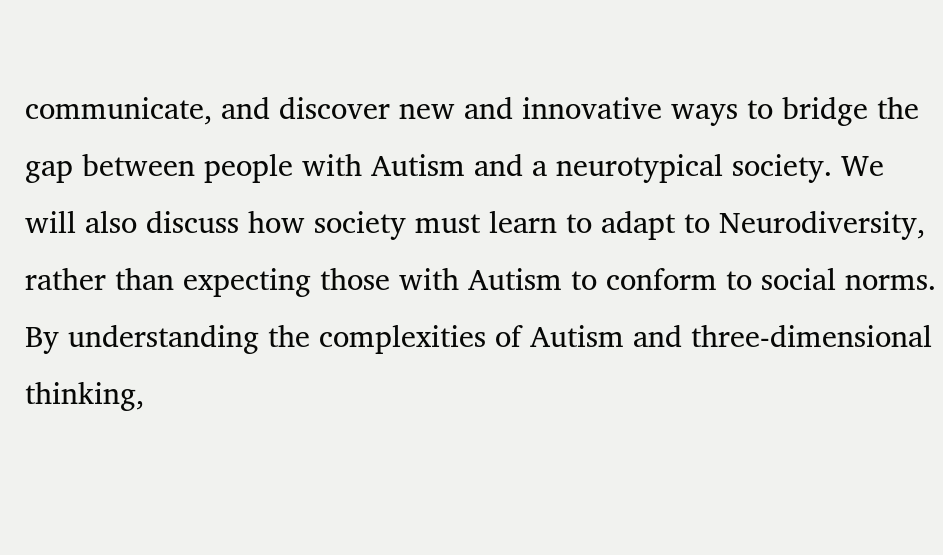communicate, and discover new and innovative ways to bridge the gap between people with Autism and a neurotypical society. We will also discuss how society must learn to adapt to Neurodiversity, rather than expecting those with Autism to conform to social norms. By understanding the complexities of Autism and three-dimensional thinking,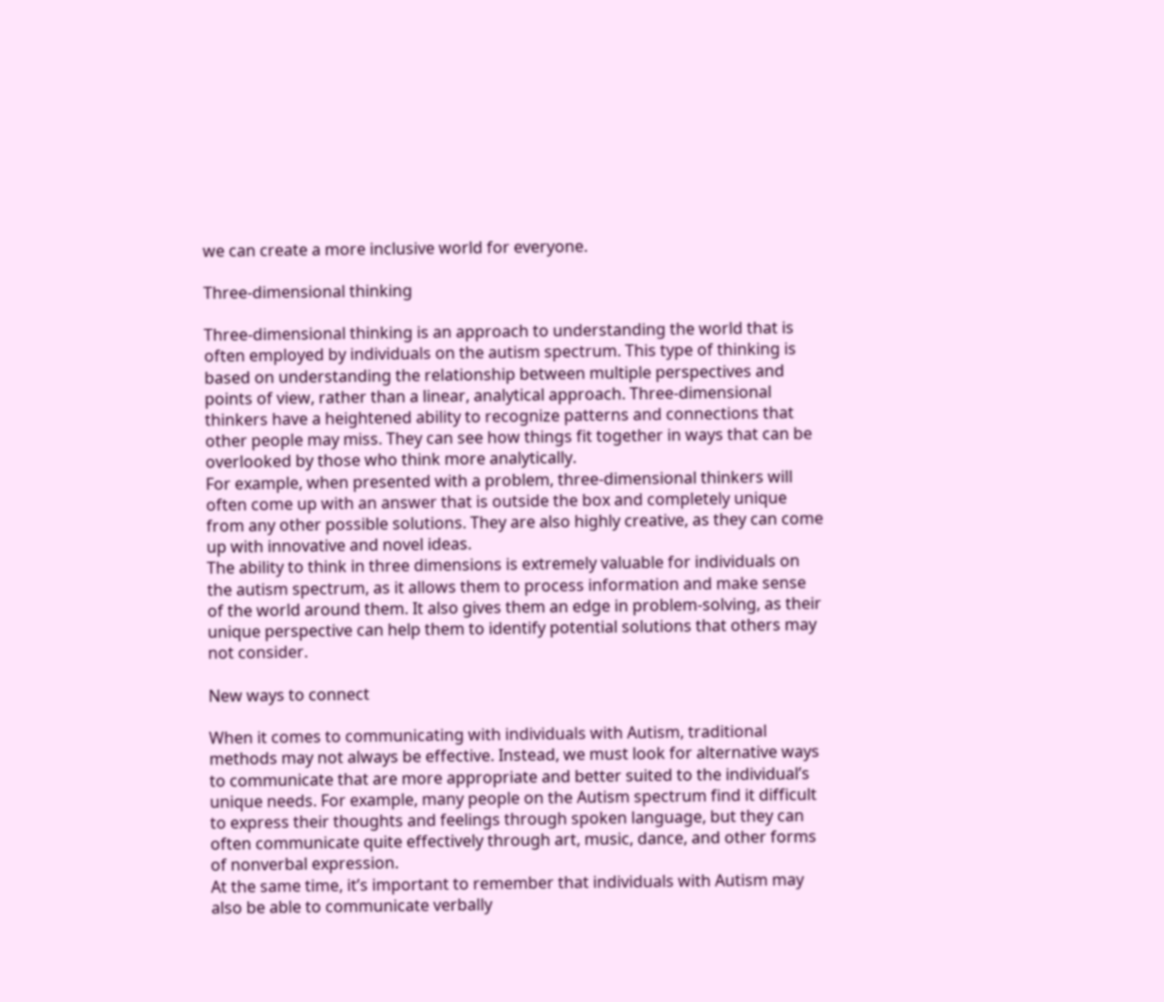we can create a more inclusive world for everyone.

Three-dimensional thinking

Three-dimensional thinking is an approach to understanding the world that is often employed by individuals on the autism spectrum. This type of thinking is based on understanding the relationship between multiple perspectives and points of view, rather than a linear, analytical approach. Three-dimensional thinkers have a heightened ability to recognize patterns and connections that other people may miss. They can see how things fit together in ways that can be overlooked by those who think more analytically.
For example, when presented with a problem, three-dimensional thinkers will often come up with an answer that is outside the box and completely unique from any other possible solutions. They are also highly creative, as they can come up with innovative and novel ideas.
The ability to think in three dimensions is extremely valuable for individuals on the autism spectrum, as it allows them to process information and make sense of the world around them. It also gives them an edge in problem-solving, as their unique perspective can help them to identify potential solutions that others may not consider.

New ways to connect

When it comes to communicating with individuals with Autism, traditional methods may not always be effective. Instead, we must look for alternative ways to communicate that are more appropriate and better suited to the individual’s unique needs. For example, many people on the Autism spectrum find it difficult to express their thoughts and feelings through spoken language, but they can often communicate quite effectively through art, music, dance, and other forms of nonverbal expression.
At the same time, it’s important to remember that individuals with Autism may also be able to communicate verbally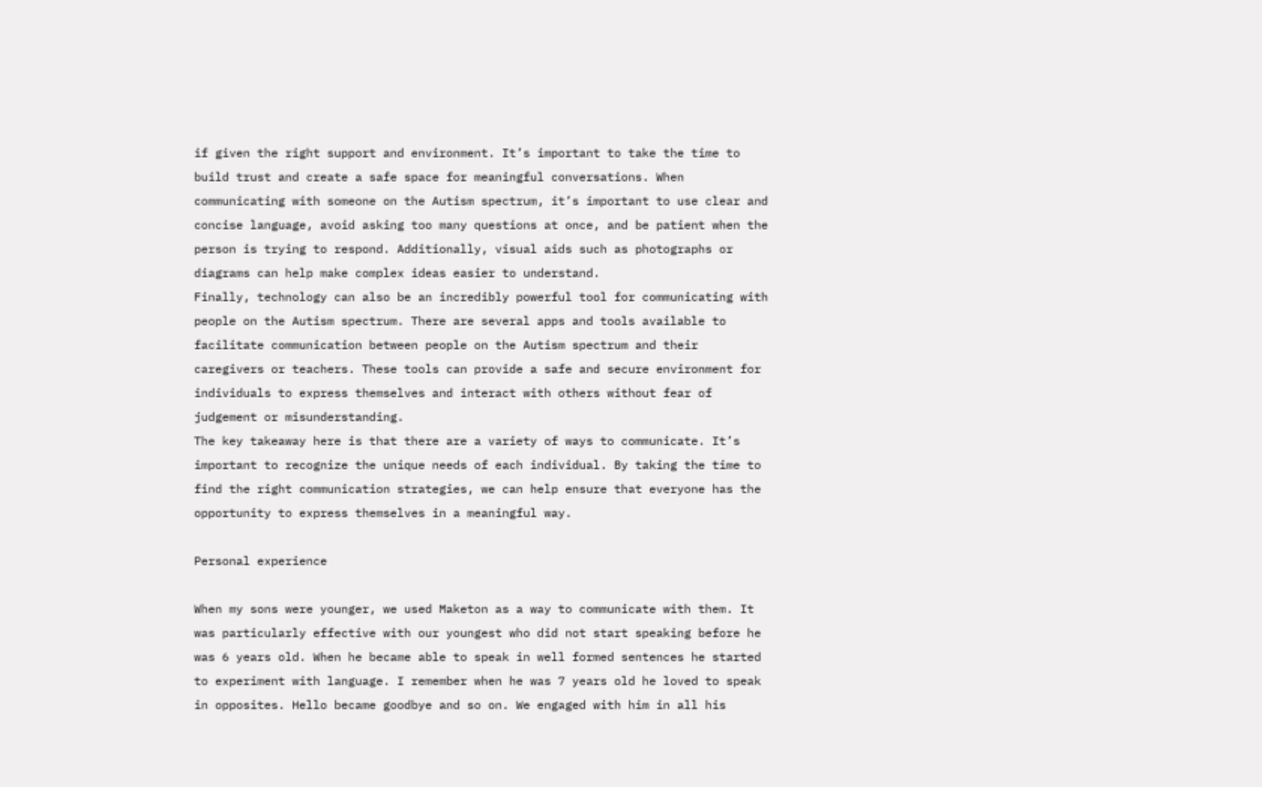if given the right support and environment. It’s important to take the time to build trust and create a safe space for meaningful conversations. When communicating with someone on the Autism spectrum, it’s important to use clear and concise language, avoid asking too many questions at once, and be patient when the person is trying to respond. Additionally, visual aids such as photographs or diagrams can help make complex ideas easier to understand.
Finally, technology can also be an incredibly powerful tool for communicating with people on the Autism spectrum. There are several apps and tools available to facilitate communication between people on the Autism spectrum and their caregivers or teachers. These tools can provide a safe and secure environment for individuals to express themselves and interact with others without fear of judgement or misunderstanding.
The key takeaway here is that there are a variety of ways to communicate. It’s important to recognize the unique needs of each individual. By taking the time to find the right communication strategies, we can help ensure that everyone has the opportunity to express themselves in a meaningful way.

Personal experience

When my sons were younger, we used Maketon as a way to communicate with them. It was particularly effective with our youngest who did not start speaking before he was 6 years old. When he became able to speak in well formed sentences he started to experiment with language. I remember when he was 7 years old he loved to speak in opposites. Hello became goodbye and so on. We engaged with him in all his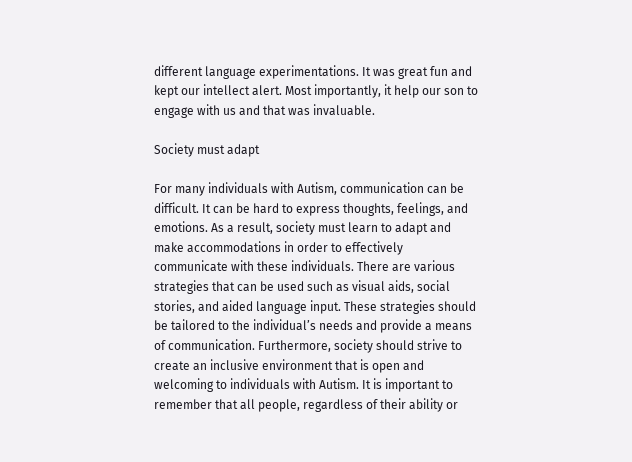different language experimentations. It was great fun and kept our intellect alert. Most importantly, it help our son to engage with us and that was invaluable.

Society must adapt

For many individuals with Autism, communication can be difficult. It can be hard to express thoughts, feelings, and emotions. As a result, society must learn to adapt and make accommodations in order to effectively communicate with these individuals. There are various strategies that can be used such as visual aids, social stories, and aided language input. These strategies should be tailored to the individual’s needs and provide a means of communication. Furthermore, society should strive to create an inclusive environment that is open and welcoming to individuals with Autism. It is important to remember that all people, regardless of their ability or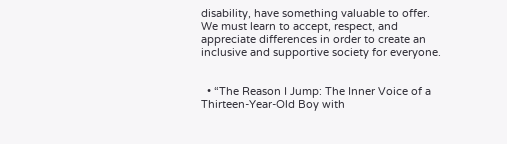disability, have something valuable to offer. We must learn to accept, respect, and appreciate differences in order to create an inclusive and supportive society for everyone.


  • “The Reason I Jump: The Inner Voice of a Thirteen-Year-Old Boy with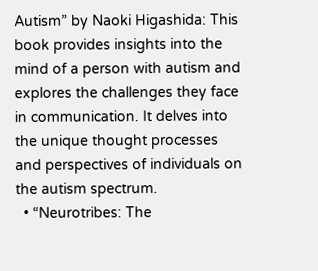Autism” by Naoki Higashida: This book provides insights into the mind of a person with autism and explores the challenges they face in communication. It delves into the unique thought processes and perspectives of individuals on the autism spectrum.
  • “Neurotribes: The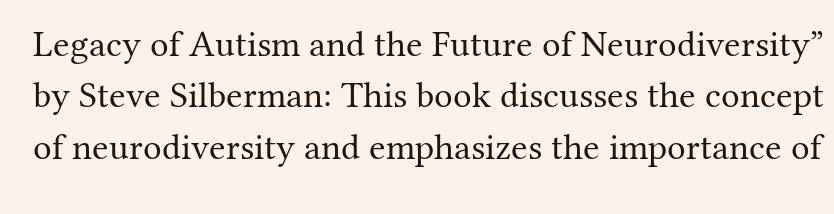Legacy of Autism and the Future of Neurodiversity” by Steve Silberman: This book discusses the concept of neurodiversity and emphasizes the importance of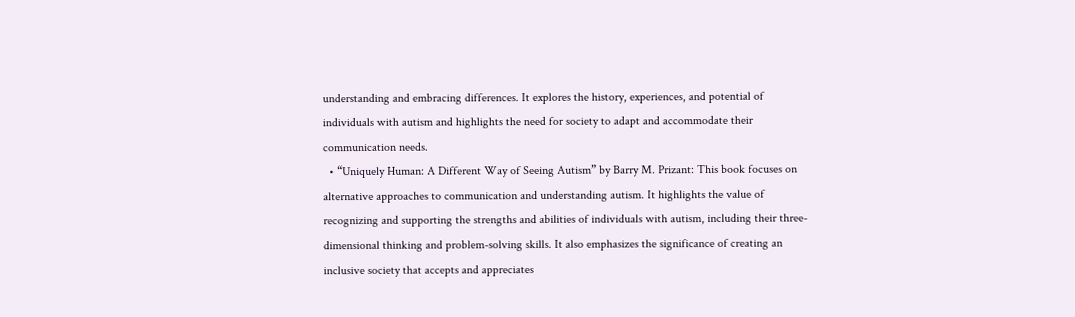understanding and embracing differences. It explores the history, experiences, and potential of individuals with autism and highlights the need for society to adapt and accommodate their communication needs.
  • “Uniquely Human: A Different Way of Seeing Autism” by Barry M. Prizant: This book focuses on alternative approaches to communication and understanding autism. It highlights the value of recognizing and supporting the strengths and abilities of individuals with autism, including their three-dimensional thinking and problem-solving skills. It also emphasizes the significance of creating an inclusive society that accepts and appreciates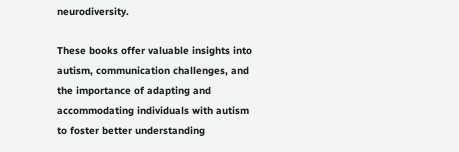neurodiversity.

These books offer valuable insights into autism, communication challenges, and the importance of adapting and accommodating individuals with autism to foster better understanding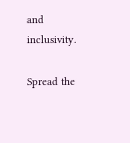and inclusivity.

Spread the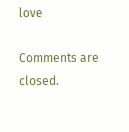love

Comments are closed.